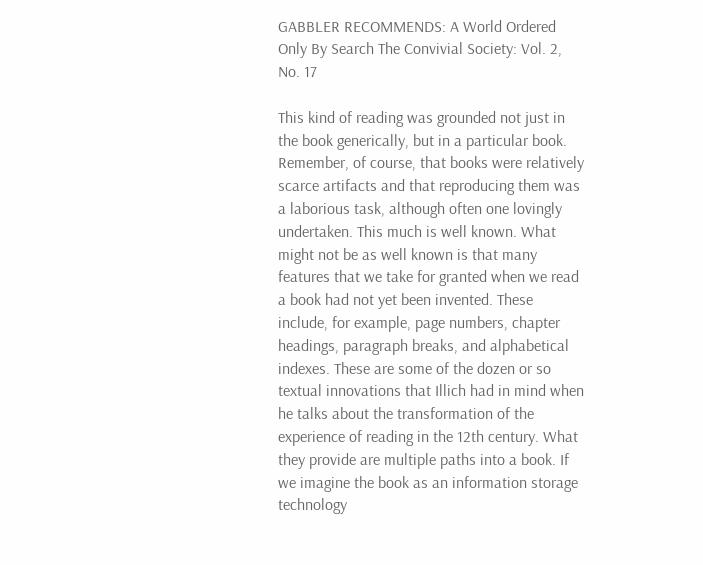GABBLER RECOMMENDS: A World Ordered Only By Search The Convivial Society: Vol. 2, No. 17

This kind of reading was grounded not just in the book generically, but in a particular book. Remember, of course, that books were relatively scarce artifacts and that reproducing them was a laborious task, although often one lovingly undertaken. This much is well known. What might not be as well known is that many features that we take for granted when we read a book had not yet been invented. These include, for example, page numbers, chapter headings, paragraph breaks, and alphabetical indexes. These are some of the dozen or so textual innovations that Illich had in mind when he talks about the transformation of the experience of reading in the 12th century. What they provide are multiple paths into a book. If we imagine the book as an information storage technology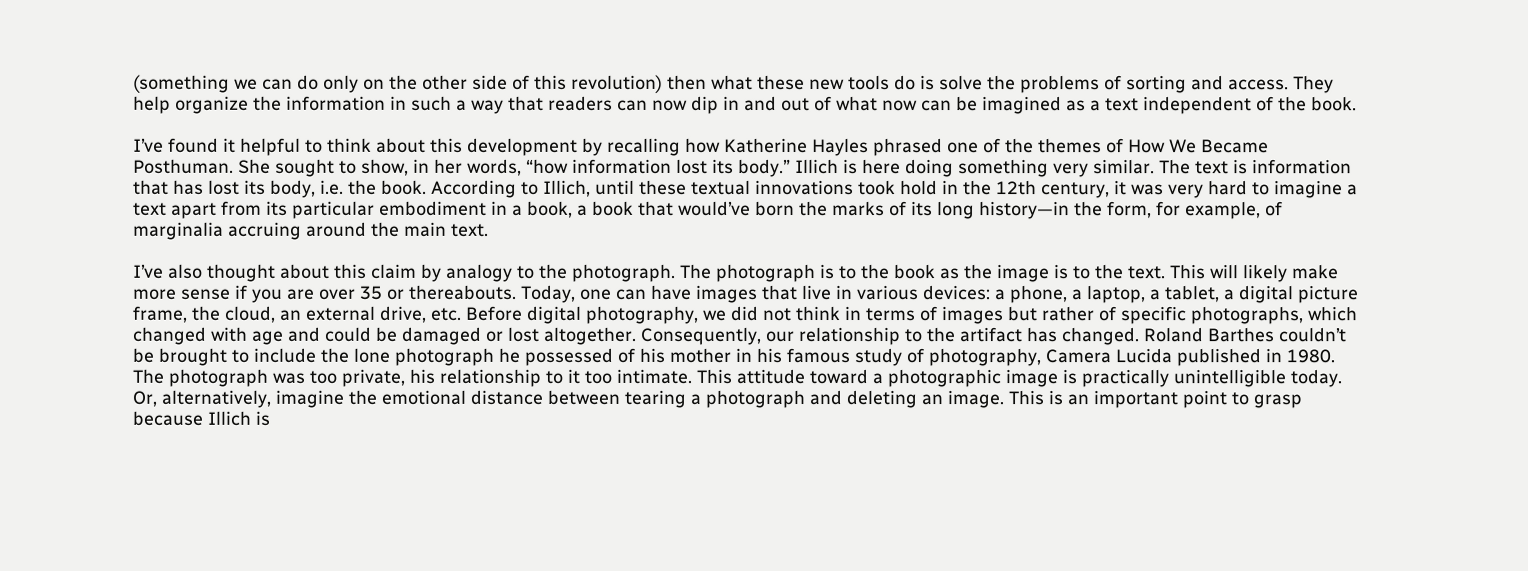(something we can do only on the other side of this revolution) then what these new tools do is solve the problems of sorting and access. They help organize the information in such a way that readers can now dip in and out of what now can be imagined as a text independent of the book.

I’ve found it helpful to think about this development by recalling how Katherine Hayles phrased one of the themes of How We Became Posthuman. She sought to show, in her words, “how information lost its body.” Illich is here doing something very similar. The text is information that has lost its body, i.e. the book. According to Illich, until these textual innovations took hold in the 12th century, it was very hard to imagine a text apart from its particular embodiment in a book, a book that would’ve born the marks of its long history—in the form, for example, of marginalia accruing around the main text.

I’ve also thought about this claim by analogy to the photograph. The photograph is to the book as the image is to the text. This will likely make more sense if you are over 35 or thereabouts. Today, one can have images that live in various devices: a phone, a laptop, a tablet, a digital picture frame, the cloud, an external drive, etc. Before digital photography, we did not think in terms of images but rather of specific photographs, which changed with age and could be damaged or lost altogether. Consequently, our relationship to the artifact has changed. Roland Barthes couldn’t be brought to include the lone photograph he possessed of his mother in his famous study of photography, Camera Lucida published in 1980. The photograph was too private, his relationship to it too intimate. This attitude toward a photographic image is practically unintelligible today. Or, alternatively, imagine the emotional distance between tearing a photograph and deleting an image. This is an important point to grasp because Illich is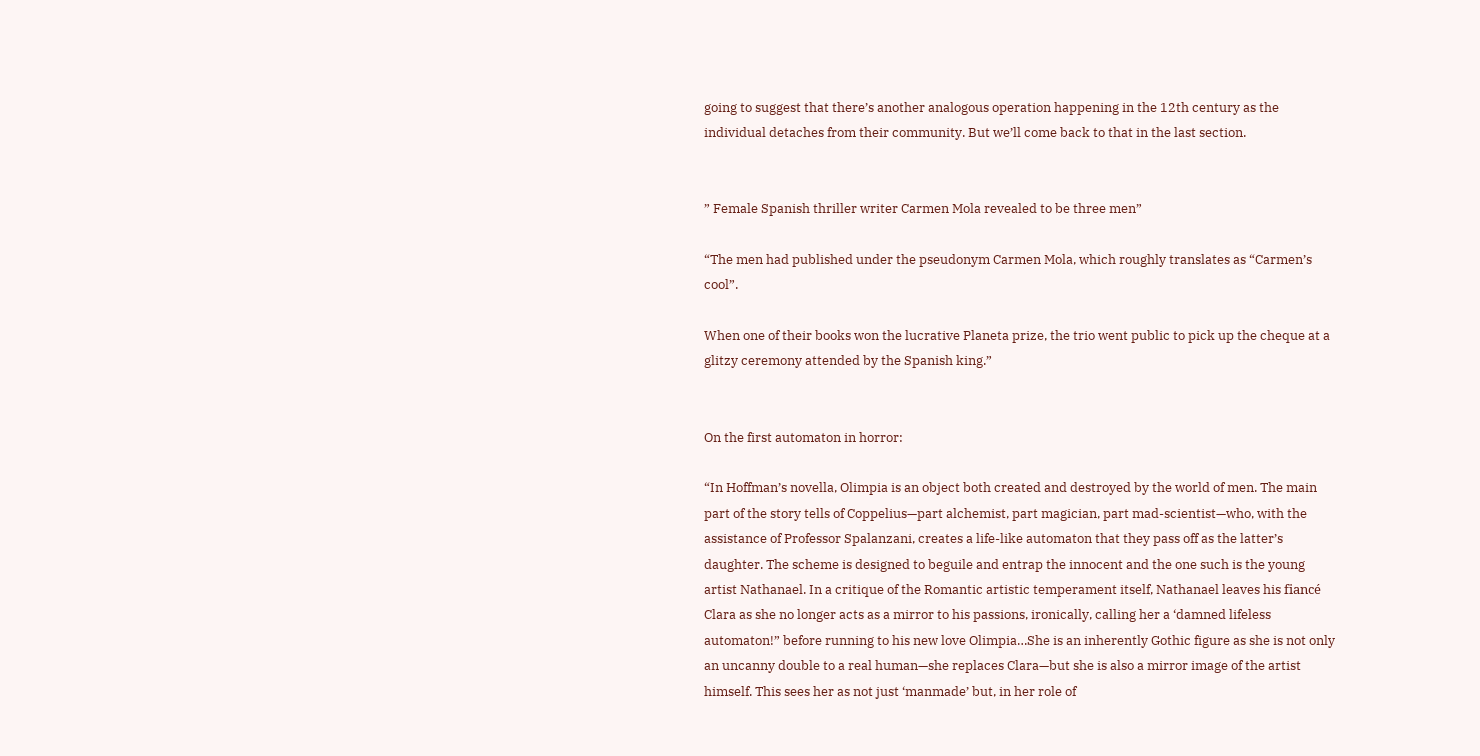going to suggest that there’s another analogous operation happening in the 12th century as the individual detaches from their community. But we’ll come back to that in the last section.


” Female Spanish thriller writer Carmen Mola revealed to be three men”

“The men had published under the pseudonym Carmen Mola, which roughly translates as “Carmen’s cool”.

When one of their books won the lucrative Planeta prize, the trio went public to pick up the cheque at a glitzy ceremony attended by the Spanish king.”


On the first automaton in horror:

“In Hoffman’s novella, Olimpia is an object both created and destroyed by the world of men. The main part of the story tells of Coppelius—part alchemist, part magician, part mad-scientist—who, with the assistance of Professor Spalanzani, creates a life-like automaton that they pass off as the latter’s daughter. The scheme is designed to beguile and entrap the innocent and the one such is the young artist Nathanael. In a critique of the Romantic artistic temperament itself, Nathanael leaves his fiancé Clara as she no longer acts as a mirror to his passions, ironically, calling her a ‘damned lifeless automaton!” before running to his new love Olimpia…She is an inherently Gothic figure as she is not only an uncanny double to a real human—she replaces Clara—but she is also a mirror image of the artist himself. This sees her as not just ‘manmade’ but, in her role of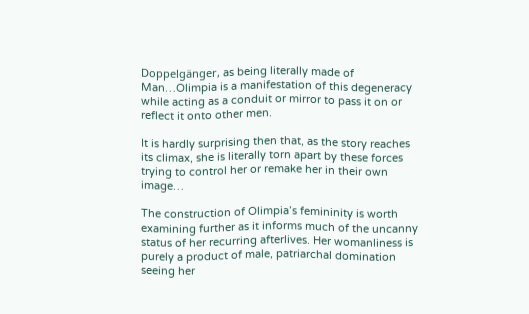Doppelgänger, as being literally made of Man…Olimpia is a manifestation of this degeneracy while acting as a conduit or mirror to pass it on or reflect it onto other men.

It is hardly surprising then that, as the story reaches its climax, she is literally torn apart by these forces trying to control her or remake her in their own image…

The construction of Olimpia’s femininity is worth examining further as it informs much of the uncanny status of her recurring afterlives. Her womanliness is purely a product of male, patriarchal domination seeing her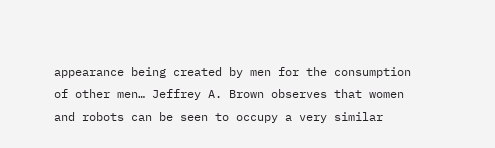appearance being created by men for the consumption of other men… Jeffrey A. Brown observes that women and robots can be seen to occupy a very similar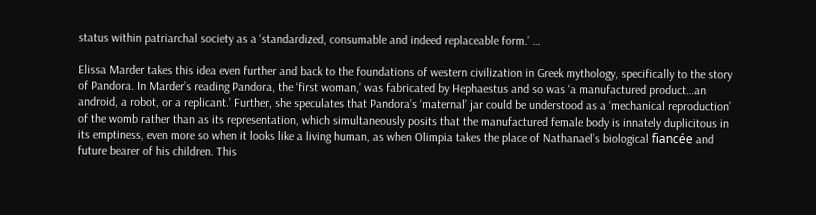status within patriarchal society as a ‘standardized, consumable and indeed replaceable form.’ …

Elissa Marder takes this idea even further and back to the foundations of western civilization in Greek mythology, specifically to the story of Pandora. In Marder’s reading Pandora, the ‘first woman,’ was fabricated by Hephaestus and so was ‘a manufactured product…an android, a robot, or a replicant.’ Further, she speculates that Pandora’s ‘maternal’ jar could be understood as a ‘mechanical reproduction’ of the womb rather than as its representation, which simultaneously posits that the manufactured female body is innately duplicitous in its emptiness, even more so when it looks like a living human, as when Olimpia takes the place of Nathanael’s biological fiancée and future bearer of his children. This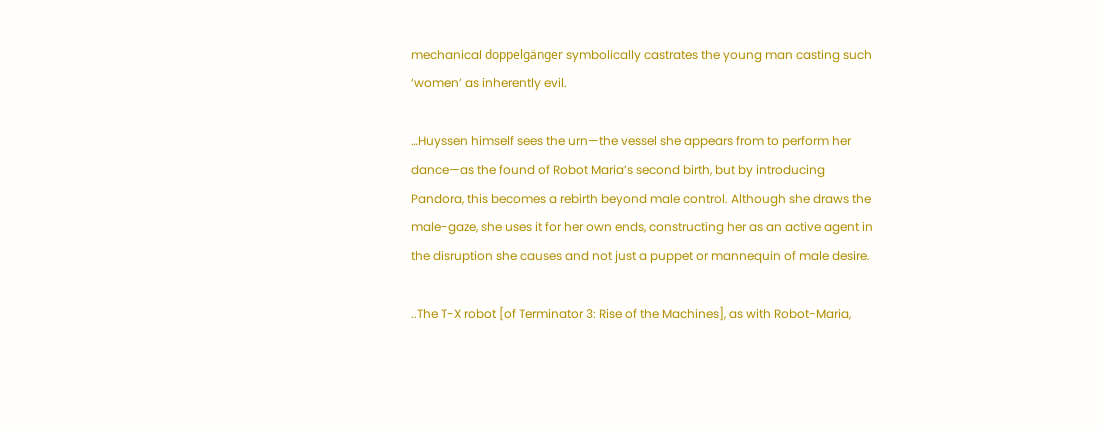mechanical doppelgänger symbolically castrates the young man casting such ‘women’ as inherently evil.

…Huyssen himself sees the urn—the vessel she appears from to perform her dance—as the found of Robot Maria’s second birth, but by introducing Pandora, this becomes a rebirth beyond male control. Although she draws the male-gaze, she uses it for her own ends, constructing her as an active agent in the disruption she causes and not just a puppet or mannequin of male desire.

..The T-X robot [of Terminator 3: Rise of the Machines], as with Robot-Maria,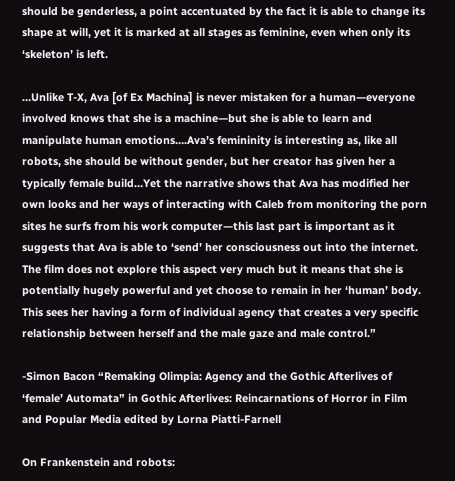should be genderless, a point accentuated by the fact it is able to change its shape at will, yet it is marked at all stages as feminine, even when only its ‘skeleton’ is left.

…Unlike T-X, Ava [of Ex Machina] is never mistaken for a human—everyone involved knows that she is a machine—but she is able to learn and manipulate human emotions….Ava’s femininity is interesting as, like all robots, she should be without gender, but her creator has given her a typically female build…Yet the narrative shows that Ava has modified her own looks and her ways of interacting with Caleb from monitoring the porn sites he surfs from his work computer—this last part is important as it suggests that Ava is able to ‘send’ her consciousness out into the internet. The film does not explore this aspect very much but it means that she is potentially hugely powerful and yet choose to remain in her ‘human’ body. This sees her having a form of individual agency that creates a very specific relationship between herself and the male gaze and male control.”

-Simon Bacon “Remaking Olimpia: Agency and the Gothic Afterlives of ‘female’ Automata” in Gothic Afterlives: Reincarnations of Horror in Film and Popular Media edited by Lorna Piatti-Farnell

On Frankenstein and robots: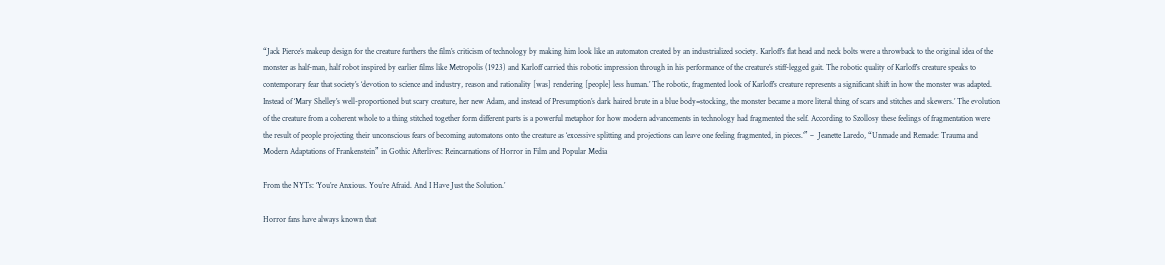“Jack Pierce’s makeup design for the creature furthers the film’s criticism of technology by making him look like an automaton created by an industrialized society. Karloff’s flat head and neck bolts were a throwback to the original idea of the monster as half-man, half robot inspired by earlier films like Metropolis (1923) and Karloff carried this robotic impression through in his performance of the creature’s stiff-legged gait. The robotic quality of Karloff’s creature speaks to contemporary fear that society’s ‘devotion to science and industry, reason and rationality [was] rendering [people] less human.’ The robotic, fragmented look of Karloff’s creature represents a significant shift in how the monster was adapted. Instead of ‘Mary Shelley’s well-proportioned but scary creature, her new Adam, and instead of Presumption’s dark haired brute in a blue body=stocking, the monster became a more literal thing of scars and stitches and skewers.’ The evolution of the creature from a coherent whole to a thing stitched together form different parts is a powerful metaphor for how modern advancements in technology had fragmented the self. According to Szollosy these feelings of fragmentation were the result of people projecting their unconscious fears of becoming automatons onto the creature as ‘excessive splitting and projections can leave one feeling fragmented, in pieces.’” –  Jeanette Laredo, “Unmade and Remade: Trauma and Modern Adaptations of Frankenstein” in Gothic Afterlives: Reincarnations of Horror in Film and Popular Media

From the NYTs: ‘You’re Anxious. You’re Afraid. And I Have Just the Solution.’

Horror fans have always known that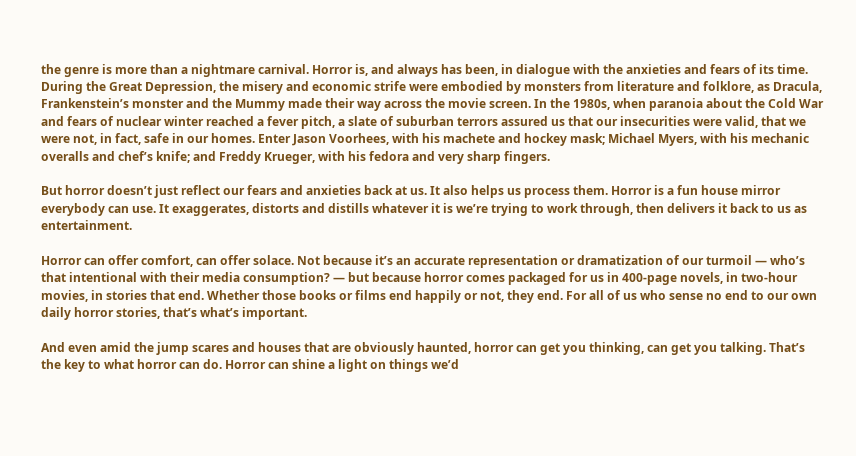the genre is more than a nightmare carnival. Horror is, and always has been, in dialogue with the anxieties and fears of its time. During the Great Depression, the misery and economic strife were embodied by monsters from literature and folklore, as Dracula, Frankenstein’s monster and the Mummy made their way across the movie screen. In the 1980s, when paranoia about the Cold War and fears of nuclear winter reached a fever pitch, a slate of suburban terrors assured us that our insecurities were valid, that we were not, in fact, safe in our homes. Enter Jason Voorhees, with his machete and hockey mask; Michael Myers, with his mechanic overalls and chef’s knife; and Freddy Krueger, with his fedora and very sharp fingers.

But horror doesn’t just reflect our fears and anxieties back at us. It also helps us process them. Horror is a fun house mirror everybody can use. It exaggerates, distorts and distills whatever it is we’re trying to work through, then delivers it back to us as entertainment.

Horror can offer comfort, can offer solace. Not because it’s an accurate representation or dramatization of our turmoil — who’s that intentional with their media consumption? — but because horror comes packaged for us in 400-page novels, in two-hour movies, in stories that end. Whether those books or films end happily or not, they end. For all of us who sense no end to our own daily horror stories, that’s what’s important.

And even amid the jump scares and houses that are obviously haunted, horror can get you thinking, can get you talking. That’s the key to what horror can do. Horror can shine a light on things we’d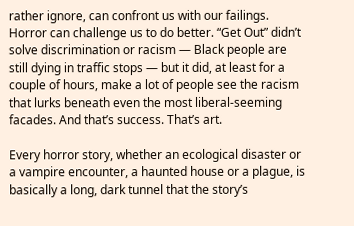rather ignore, can confront us with our failings. Horror can challenge us to do better. “Get Out” didn’t solve discrimination or racism — Black people are still dying in traffic stops — but it did, at least for a couple of hours, make a lot of people see the racism that lurks beneath even the most liberal-seeming facades. And that’s success. That’s art.

Every horror story, whether an ecological disaster or a vampire encounter, a haunted house or a plague, is basically a long, dark tunnel that the story’s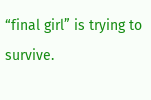“final girl” is trying to survive.